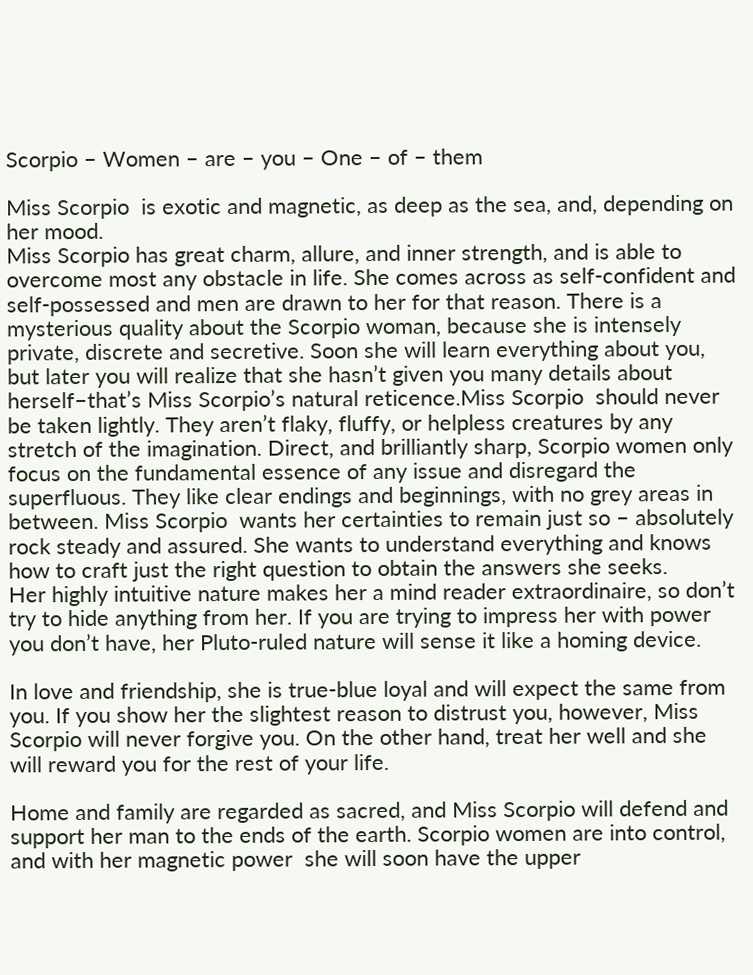Scorpio – Women – are – you – One – of – them

Miss Scorpio  is exotic and magnetic, as deep as the sea, and, depending on her mood.
Miss Scorpio has great charm, allure, and inner strength, and is able to overcome most any obstacle in life. She comes across as self-confident and self-possessed and men are drawn to her for that reason. There is a mysterious quality about the Scorpio woman, because she is intensely private, discrete and secretive. Soon she will learn everything about you, but later you will realize that she hasn’t given you many details about herself–that’s Miss Scorpio’s natural reticence.Miss Scorpio  should never be taken lightly. They aren’t flaky, fluffy, or helpless creatures by any stretch of the imagination. Direct, and brilliantly sharp, Scorpio women only focus on the fundamental essence of any issue and disregard the superfluous. They like clear endings and beginnings, with no grey areas in between. Miss Scorpio  wants her certainties to remain just so – absolutely rock steady and assured. She wants to understand everything and knows how to craft just the right question to obtain the answers she seeks.
Her highly intuitive nature makes her a mind reader extraordinaire, so don’t try to hide anything from her. If you are trying to impress her with power you don’t have, her Pluto-ruled nature will sense it like a homing device.

In love and friendship, she is true-blue loyal and will expect the same from you. If you show her the slightest reason to distrust you, however, Miss Scorpio will never forgive you. On the other hand, treat her well and she will reward you for the rest of your life.

Home and family are regarded as sacred, and Miss Scorpio will defend and support her man to the ends of the earth. Scorpio women are into control, and with her magnetic power  she will soon have the upper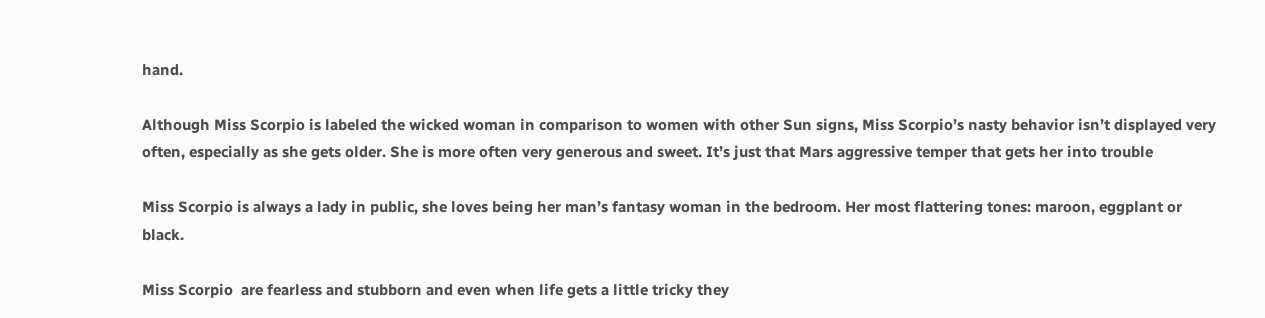hand.

Although Miss Scorpio is labeled the wicked woman in comparison to women with other Sun signs, Miss Scorpio’s nasty behavior isn’t displayed very often, especially as she gets older. She is more often very generous and sweet. It’s just that Mars aggressive temper that gets her into trouble

Miss Scorpio is always a lady in public, she loves being her man’s fantasy woman in the bedroom. Her most flattering tones: maroon, eggplant or black.

Miss Scorpio  are fearless and stubborn and even when life gets a little tricky they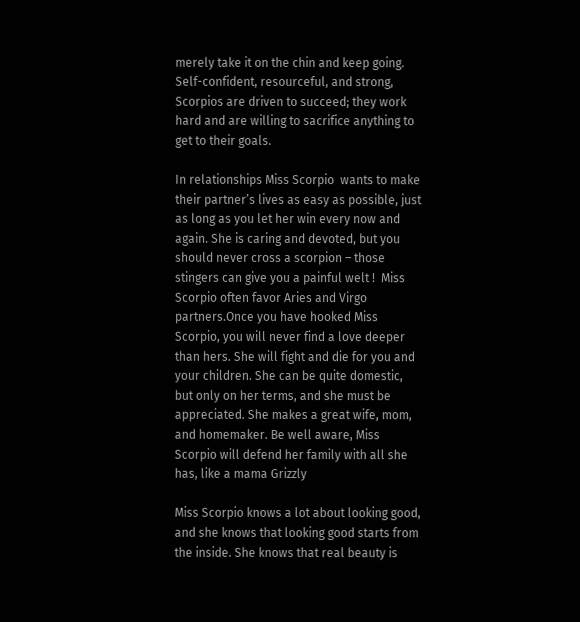merely take it on the chin and keep going. Self-confident, resourceful, and strong, Scorpios are driven to succeed; they work hard and are willing to sacrifice anything to get to their goals.

In relationships Miss Scorpio  wants to make their partner’s lives as easy as possible, just as long as you let her win every now and again. She is caring and devoted, but you should never cross a scorpion – those stingers can give you a painful welt !  Miss Scorpio often favor Aries and Virgo partners.Once you have hooked Miss Scorpio, you will never find a love deeper than hers. She will fight and die for you and your children. She can be quite domestic, but only on her terms, and she must be appreciated. She makes a great wife, mom, and homemaker. Be well aware, Miss Scorpio will defend her family with all she has, like a mama Grizzly

Miss Scorpio knows a lot about looking good, and she knows that looking good starts from the inside. She knows that real beauty is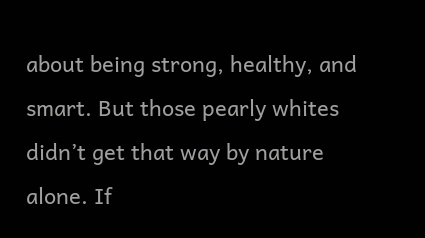about being strong, healthy, and smart. But those pearly whites didn’t get that way by nature alone. If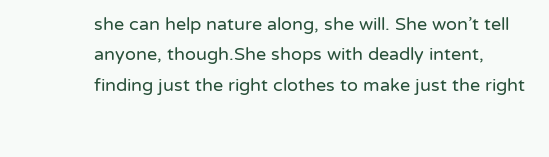she can help nature along, she will. She won’t tell anyone, though.She shops with deadly intent, finding just the right clothes to make just the right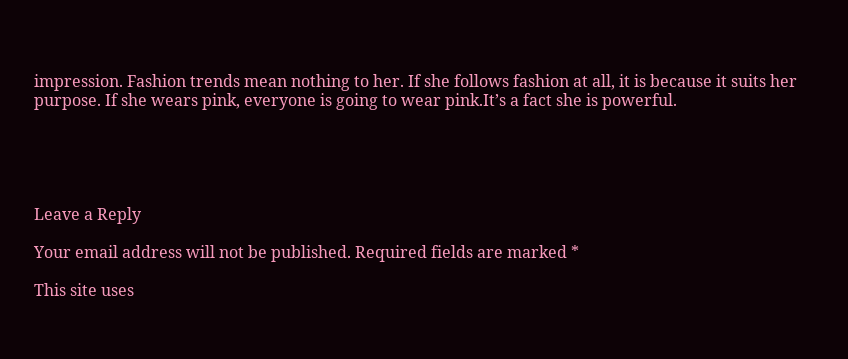impression. Fashion trends mean nothing to her. If she follows fashion at all, it is because it suits her purpose. If she wears pink, everyone is going to wear pink.It’s a fact she is powerful.





Leave a Reply

Your email address will not be published. Required fields are marked *

This site uses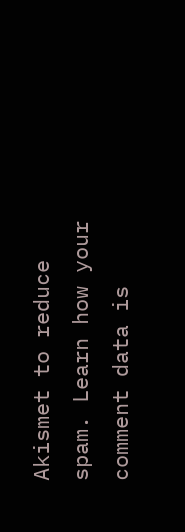Akismet to reduce spam. Learn how your comment data is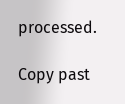processed.

Copy past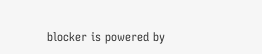blocker is powered by